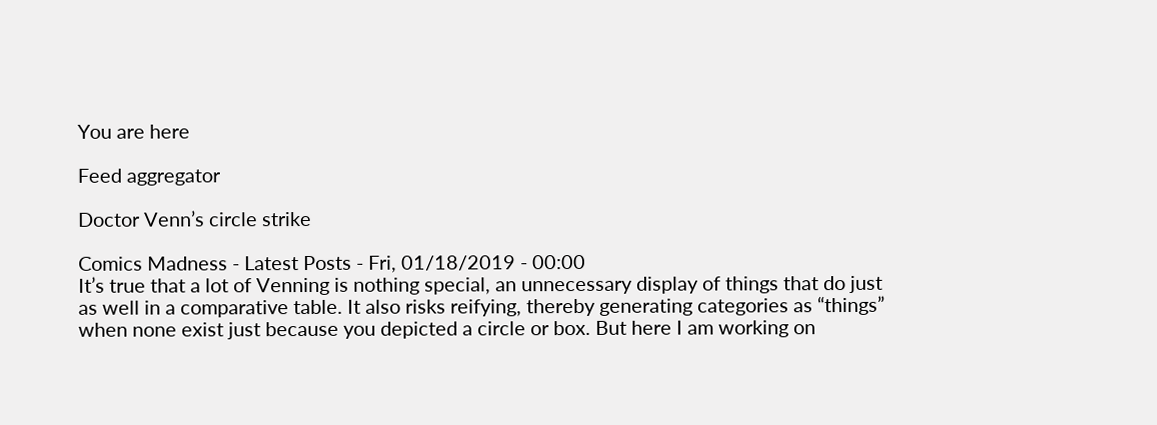You are here

Feed aggregator

Doctor Venn’s circle strike

Comics Madness - Latest Posts - Fri, 01/18/2019 - 00:00
It’s true that a lot of Venning is nothing special, an unnecessary display of things that do just as well in a comparative table. It also risks reifying, thereby generating categories as “things” when none exist just because you depicted a circle or box. But here I am working on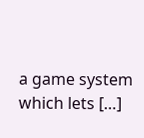a game system which lets […]